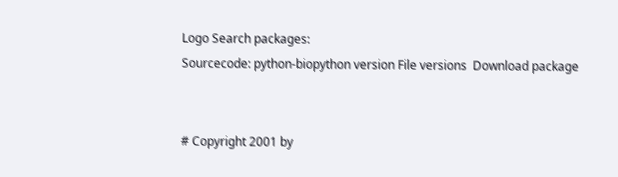Logo Search packages:
Sourcecode: python-biopython version File versions  Download package


# Copyright 2001 by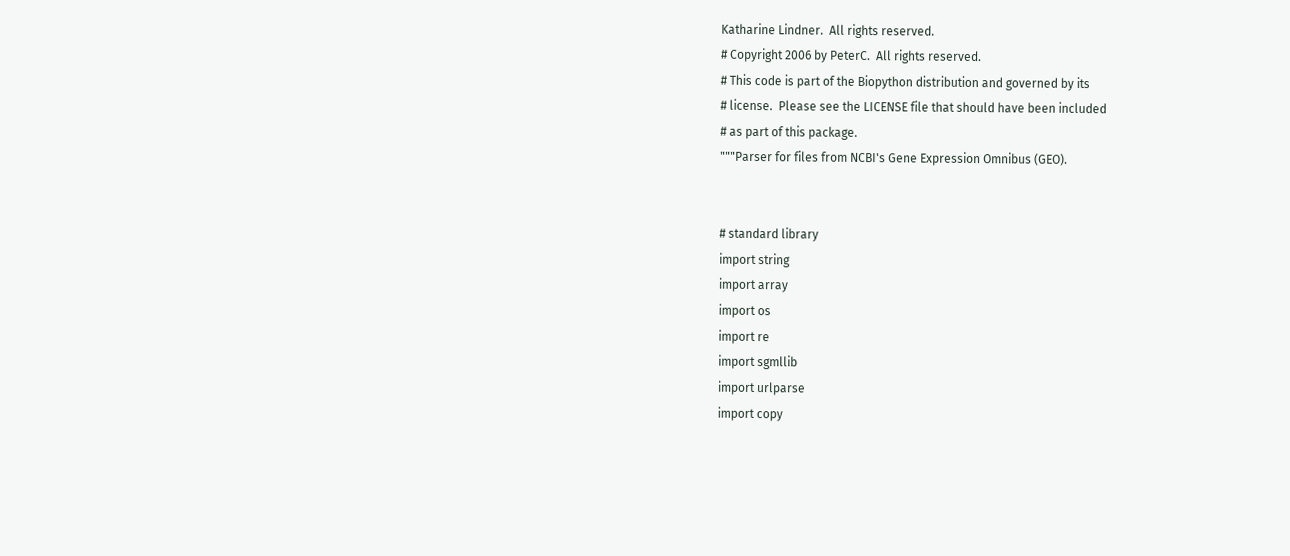Katharine Lindner.  All rights reserved.
# Copyright 2006 by PeterC.  All rights reserved.
# This code is part of the Biopython distribution and governed by its
# license.  Please see the LICENSE file that should have been included
# as part of this package.
"""Parser for files from NCBI's Gene Expression Omnibus (GEO).


# standard library
import string
import array
import os
import re
import sgmllib
import urlparse
import copy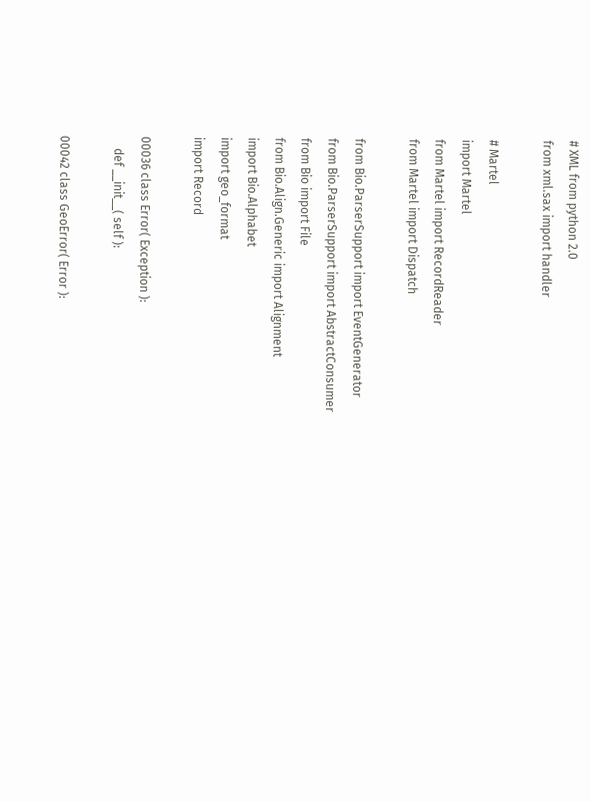# XML from python 2.0
from xml.sax import handler

# Martel
import Martel
from Martel import RecordReader
from Martel import Dispatch

from Bio.ParserSupport import EventGenerator
from Bio.ParserSupport import AbstractConsumer
from Bio import File
from Bio.Align.Generic import Alignment
import Bio.Alphabet
import geo_format
import Record

00036 class Error( Exception ):
    def __init__( self ):

00042 class GeoError( Error ):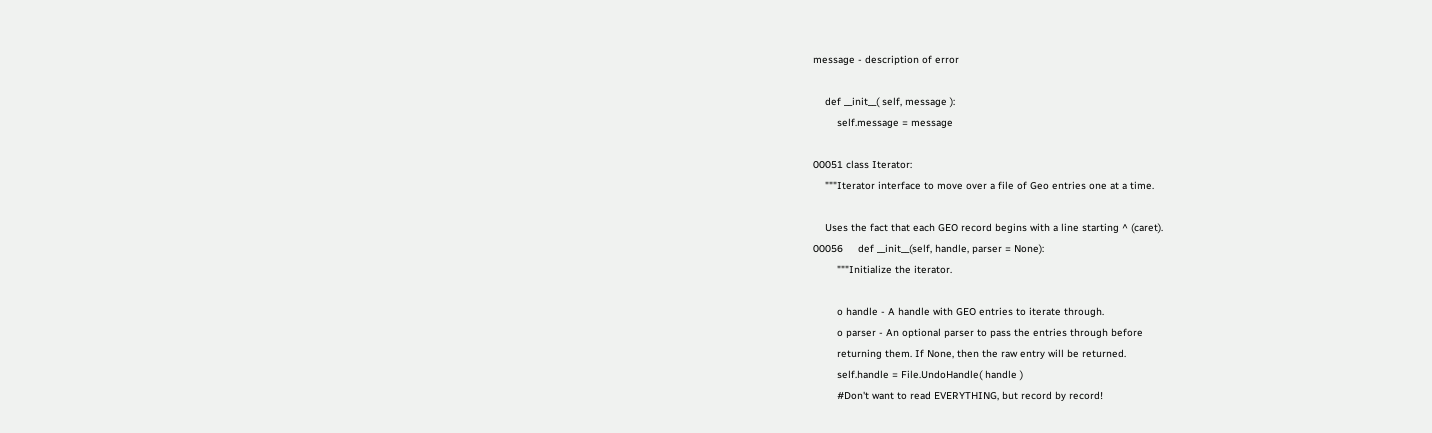message - description of error

    def __init__( self, message ):
        self.message = message

00051 class Iterator:
    """Iterator interface to move over a file of Geo entries one at a time.

    Uses the fact that each GEO record begins with a line starting ^ (caret).
00056     def __init__(self, handle, parser = None):
        """Initialize the iterator.

        o handle - A handle with GEO entries to iterate through.
        o parser - An optional parser to pass the entries through before
        returning them. If None, then the raw entry will be returned.
        self.handle = File.UndoHandle( handle )
        #Don't want to read EVERYTHING, but record by record!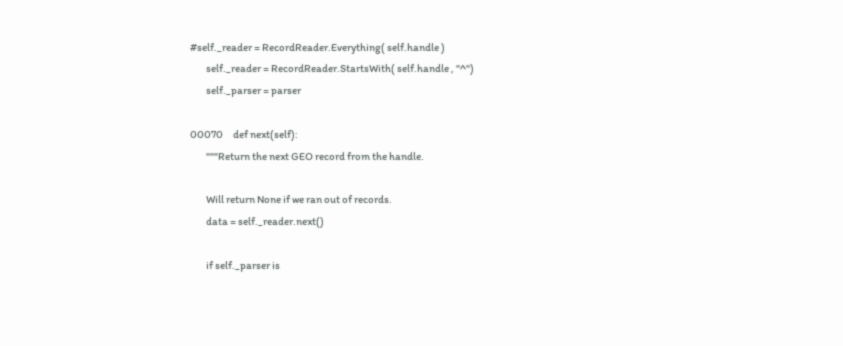#self._reader = RecordReader.Everything( self.handle )
        self._reader = RecordReader.StartsWith( self.handle , "^")
        self._parser = parser

00070     def next(self):
        """Return the next GEO record from the handle.

        Will return None if we ran out of records.
        data = self._reader.next()

        if self._parser is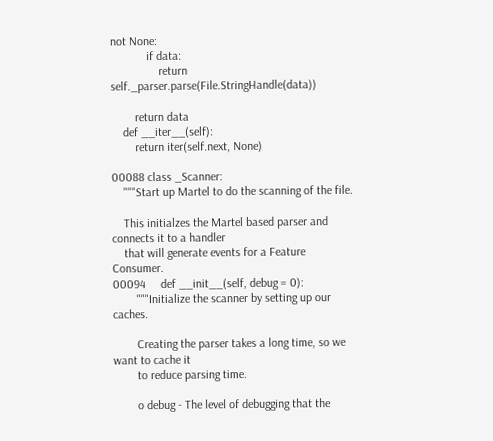not None:
            if data:
                return self._parser.parse(File.StringHandle(data))

        return data
    def __iter__(self):
        return iter(self.next, None)

00088 class _Scanner:
    """Start up Martel to do the scanning of the file.

    This initialzes the Martel based parser and connects it to a handler
    that will generate events for a Feature Consumer.
00094     def __init__(self, debug = 0):
        """Initialize the scanner by setting up our caches.

        Creating the parser takes a long time, so we want to cache it
        to reduce parsing time.

        o debug - The level of debugging that the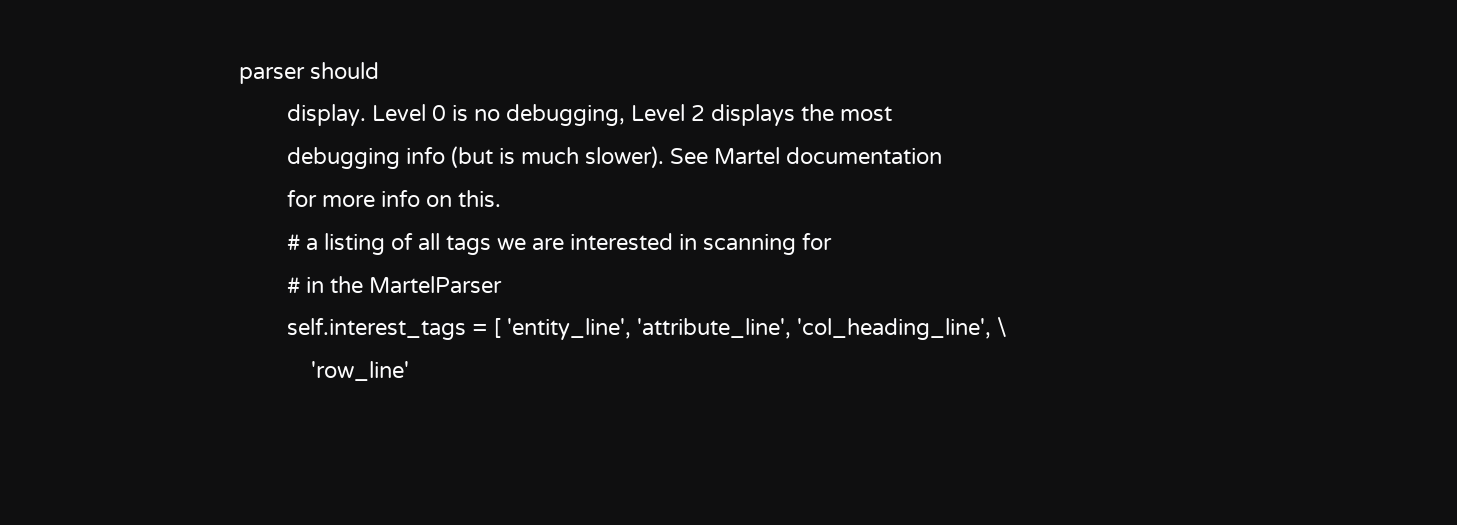parser should
        display. Level 0 is no debugging, Level 2 displays the most
        debugging info (but is much slower). See Martel documentation
        for more info on this.
        # a listing of all tags we are interested in scanning for
        # in the MartelParser
        self.interest_tags = [ 'entity_line', 'attribute_line', 'col_heading_line', \
            'row_line'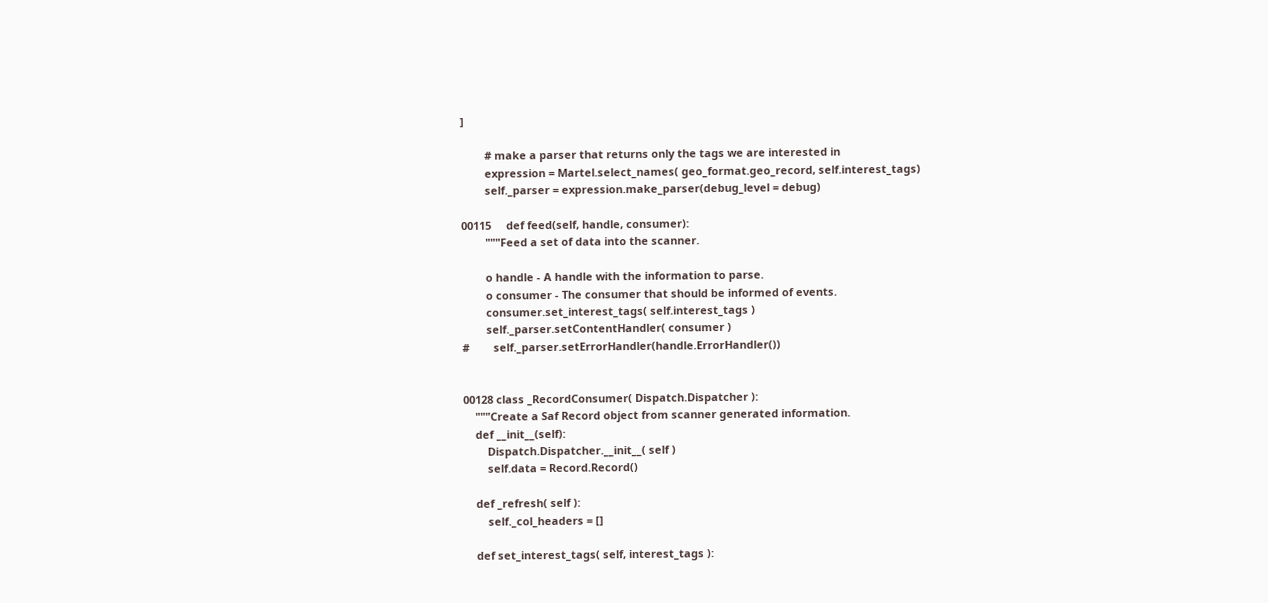]

        # make a parser that returns only the tags we are interested in
        expression = Martel.select_names( geo_format.geo_record, self.interest_tags)
        self._parser = expression.make_parser(debug_level = debug)

00115     def feed(self, handle, consumer):
        """Feed a set of data into the scanner.

        o handle - A handle with the information to parse.
        o consumer - The consumer that should be informed of events.
        consumer.set_interest_tags( self.interest_tags )
        self._parser.setContentHandler( consumer )
#        self._parser.setErrorHandler(handle.ErrorHandler())


00128 class _RecordConsumer( Dispatch.Dispatcher ):
    """Create a Saf Record object from scanner generated information.
    def __init__(self):
        Dispatch.Dispatcher.__init__( self )
        self.data = Record.Record()

    def _refresh( self ):
        self._col_headers = []

    def set_interest_tags( self, interest_tags ):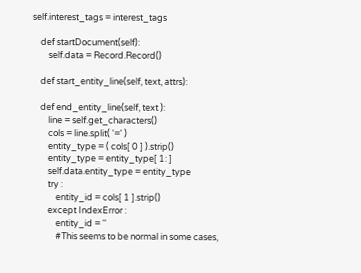self.interest_tags = interest_tags

    def startDocument(self):
        self.data = Record.Record()

    def start_entity_line(self, text, attrs):

    def end_entity_line(self, text ):
        line = self.get_characters()
        cols = line.split( '=' )
        entity_type = ( cols[ 0 ] ).strip()
        entity_type = entity_type[ 1: ]
        self.data.entity_type = entity_type
        try :
            entity_id = cols[ 1 ].strip()
        except IndexError :
            entity_id = ''
            #This seems to be normal in some cases,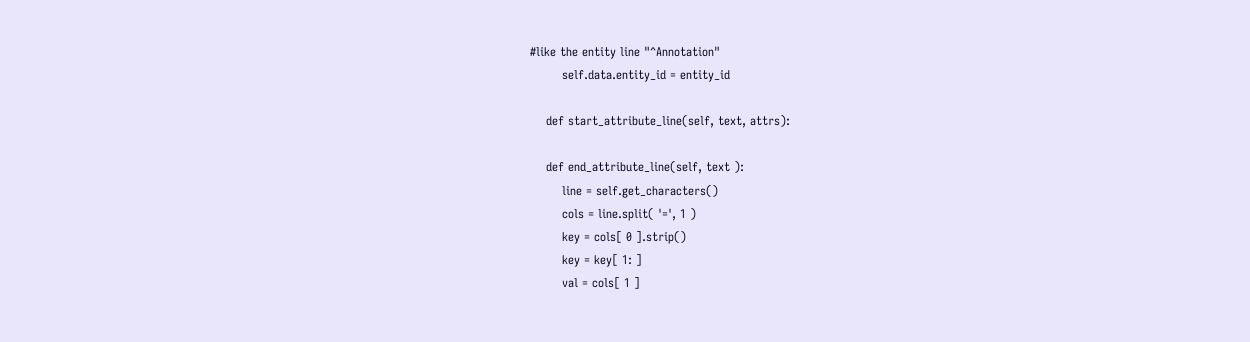#like the entity line "^Annotation"
        self.data.entity_id = entity_id

    def start_attribute_line(self, text, attrs):

    def end_attribute_line(self, text ):
        line = self.get_characters()
        cols = line.split( '=', 1 )
        key = cols[ 0 ].strip()
        key = key[ 1: ]
        val = cols[ 1 ]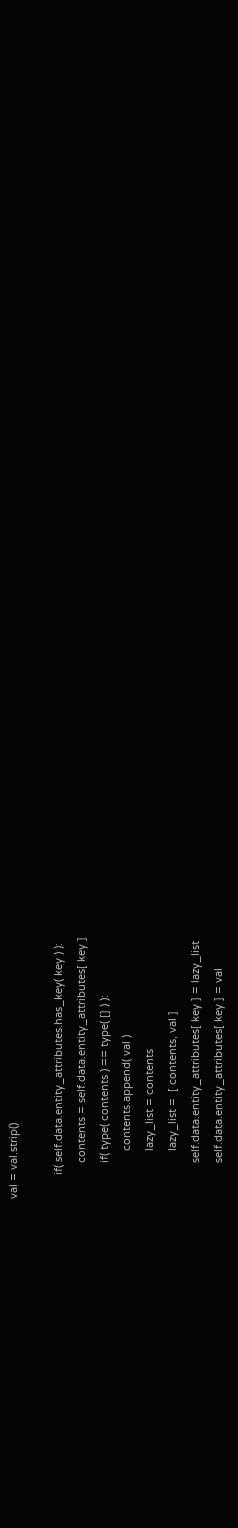val = val.strip()

        if( self.data.entity_attributes.has_key( key ) ):
            contents = self.data.entity_attributes[ key ]
            if( type( contents ) == type( [] ) ):
                contents.append( val )
                lazy_list = contents
                lazy_list =  [ contents, val ]
            self.data.entity_attributes[ key ] = lazy_list
            self.data.entity_attributes[ key ] = val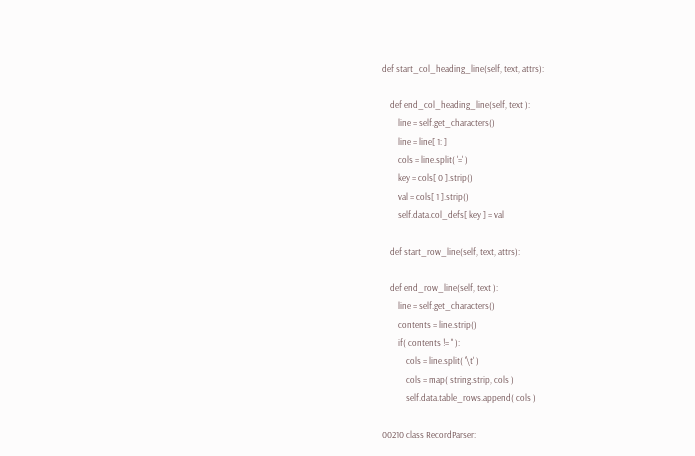def start_col_heading_line(self, text, attrs):

    def end_col_heading_line(self, text ):
        line = self.get_characters()
        line = line[ 1: ]
        cols = line.split( '=' )
        key = cols[ 0 ].strip()
        val = cols[ 1 ].strip()
        self.data.col_defs[ key ] = val

    def start_row_line(self, text, attrs):

    def end_row_line(self, text ):
        line = self.get_characters()
        contents = line.strip()
        if( contents != '' ):
            cols = line.split( '\t' )
            cols = map( string.strip, cols )
            self.data.table_rows.append( cols )

00210 class RecordParser: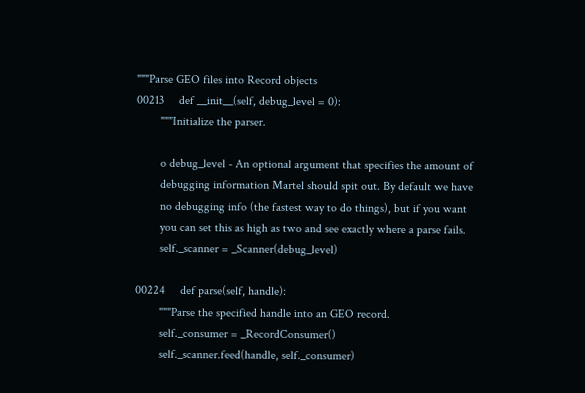"""Parse GEO files into Record objects
00213     def __init__(self, debug_level = 0):
        """Initialize the parser.

        o debug_level - An optional argument that specifies the amount of
        debugging information Martel should spit out. By default we have
        no debugging info (the fastest way to do things), but if you want
        you can set this as high as two and see exactly where a parse fails.
        self._scanner = _Scanner(debug_level)

00224     def parse(self, handle):
        """Parse the specified handle into an GEO record.
        self._consumer = _RecordConsumer()
        self._scanner.feed(handle, self._consumer)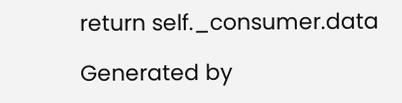return self._consumer.data

Generated by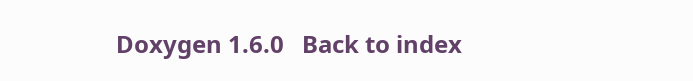Doxygen 1.6.0   Back to index